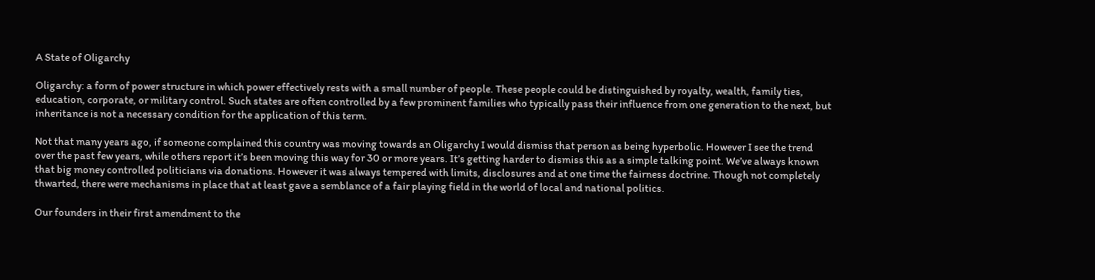A State of Oligarchy

Oligarchy: a form of power structure in which power effectively rests with a small number of people. These people could be distinguished by royalty, wealth, family ties, education, corporate, or military control. Such states are often controlled by a few prominent families who typically pass their influence from one generation to the next, but inheritance is not a necessary condition for the application of this term.

Not that many years ago, if someone complained this country was moving towards an Oligarchy I would dismiss that person as being hyperbolic. However I see the trend over the past few years, while others report it’s been moving this way for 30 or more years. It’s getting harder to dismiss this as a simple talking point. We’ve always known that big money controlled politicians via donations. However it was always tempered with limits, disclosures and at one time the fairness doctrine. Though not completely thwarted, there were mechanisms in place that at least gave a semblance of a fair playing field in the world of local and national politics.

Our founders in their first amendment to the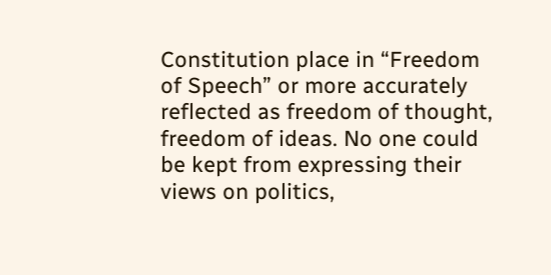Constitution place in “Freedom of Speech” or more accurately reflected as freedom of thought, freedom of ideas. No one could be kept from expressing their views on politics,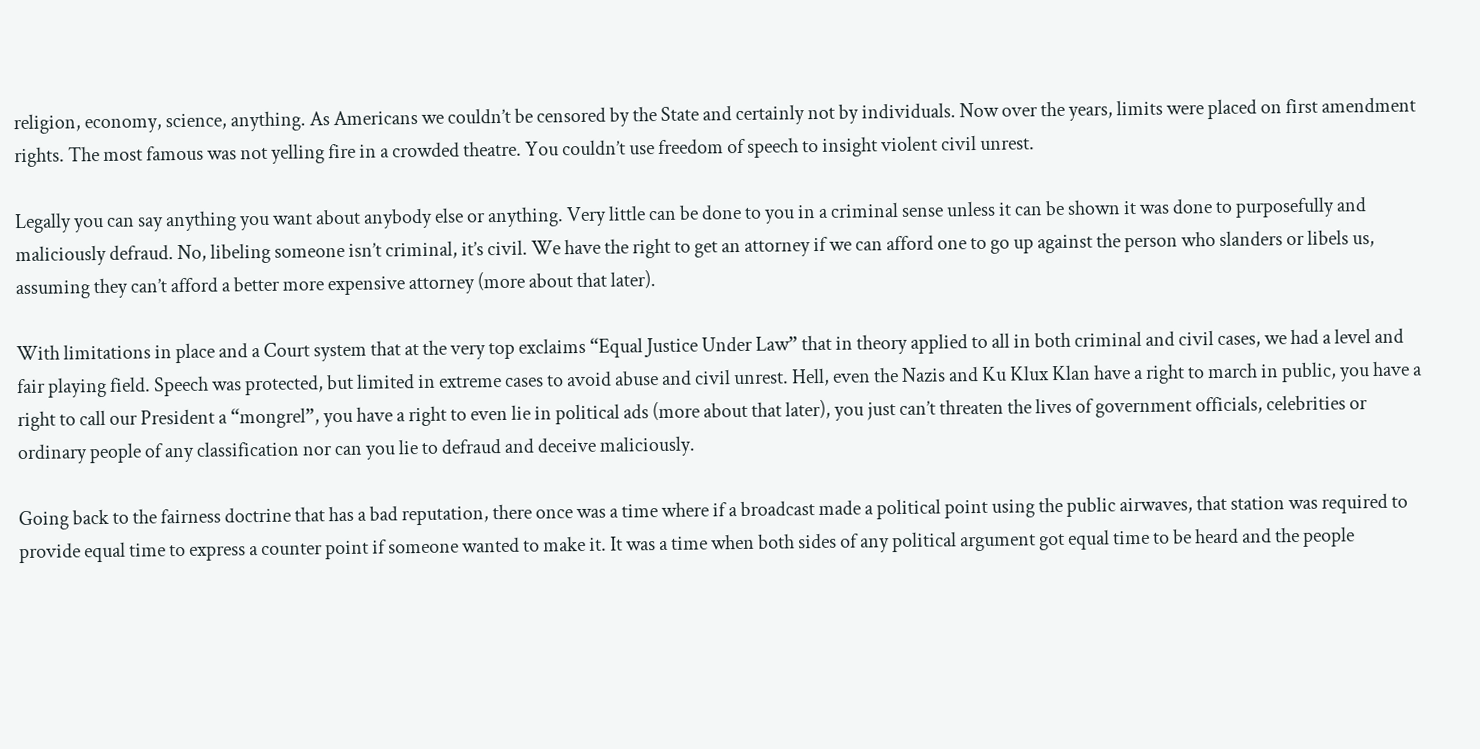religion, economy, science, anything. As Americans we couldn’t be censored by the State and certainly not by individuals. Now over the years, limits were placed on first amendment rights. The most famous was not yelling fire in a crowded theatre. You couldn’t use freedom of speech to insight violent civil unrest.

Legally you can say anything you want about anybody else or anything. Very little can be done to you in a criminal sense unless it can be shown it was done to purposefully and maliciously defraud. No, libeling someone isn’t criminal, it’s civil. We have the right to get an attorney if we can afford one to go up against the person who slanders or libels us, assuming they can’t afford a better more expensive attorney (more about that later).

With limitations in place and a Court system that at the very top exclaims “Equal Justice Under Law” that in theory applied to all in both criminal and civil cases, we had a level and fair playing field. Speech was protected, but limited in extreme cases to avoid abuse and civil unrest. Hell, even the Nazis and Ku Klux Klan have a right to march in public, you have a right to call our President a “mongrel”, you have a right to even lie in political ads (more about that later), you just can’t threaten the lives of government officials, celebrities or ordinary people of any classification nor can you lie to defraud and deceive maliciously.

Going back to the fairness doctrine that has a bad reputation, there once was a time where if a broadcast made a political point using the public airwaves, that station was required to provide equal time to express a counter point if someone wanted to make it. It was a time when both sides of any political argument got equal time to be heard and the people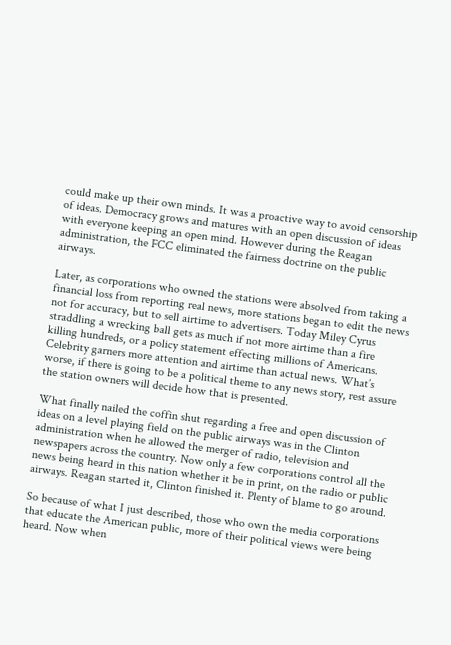could make up their own minds. It was a proactive way to avoid censorship of ideas. Democracy grows and matures with an open discussion of ideas with everyone keeping an open mind. However during the Reagan administration, the FCC eliminated the fairness doctrine on the public airways.

Later, as corporations who owned the stations were absolved from taking a financial loss from reporting real news, more stations began to edit the news not for accuracy, but to sell airtime to advertisers. Today Miley Cyrus straddling a wrecking ball gets as much if not more airtime than a fire killing hundreds, or a policy statement effecting millions of Americans. Celebrity garners more attention and airtime than actual news. What’s worse, if there is going to be a political theme to any news story, rest assure the station owners will decide how that is presented.

What finally nailed the coffin shut regarding a free and open discussion of ideas on a level playing field on the public airways was in the Clinton administration when he allowed the merger of radio, television and newspapers across the country. Now only a few corporations control all the news being heard in this nation whether it be in print, on the radio or public airways. Reagan started it, Clinton finished it. Plenty of blame to go around.

So because of what I just described, those who own the media corporations that educate the American public, more of their political views were being heard. Now when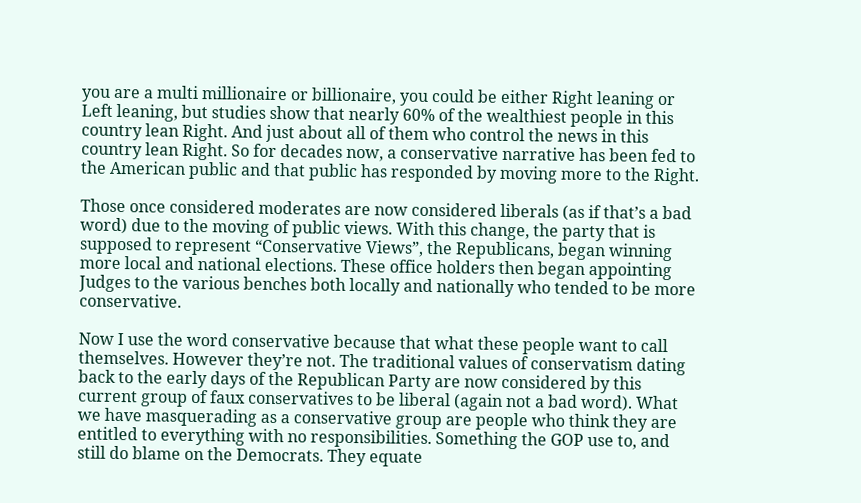you are a multi millionaire or billionaire, you could be either Right leaning or Left leaning, but studies show that nearly 60% of the wealthiest people in this country lean Right. And just about all of them who control the news in this country lean Right. So for decades now, a conservative narrative has been fed to the American public and that public has responded by moving more to the Right.

Those once considered moderates are now considered liberals (as if that’s a bad word) due to the moving of public views. With this change, the party that is supposed to represent “Conservative Views”, the Republicans, began winning more local and national elections. These office holders then began appointing Judges to the various benches both locally and nationally who tended to be more conservative.

Now I use the word conservative because that what these people want to call themselves. However they’re not. The traditional values of conservatism dating back to the early days of the Republican Party are now considered by this current group of faux conservatives to be liberal (again not a bad word). What we have masquerading as a conservative group are people who think they are entitled to everything with no responsibilities. Something the GOP use to, and still do blame on the Democrats. They equate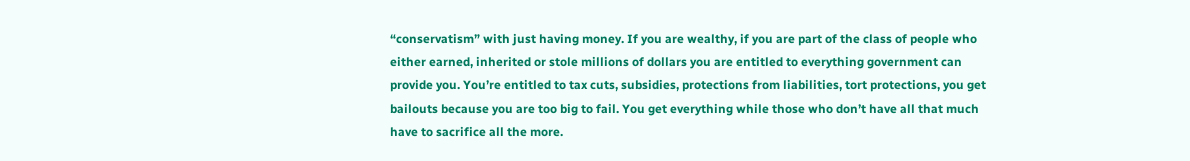“conservatism” with just having money. If you are wealthy, if you are part of the class of people who either earned, inherited or stole millions of dollars you are entitled to everything government can provide you. You’re entitled to tax cuts, subsidies, protections from liabilities, tort protections, you get bailouts because you are too big to fail. You get everything while those who don’t have all that much have to sacrifice all the more.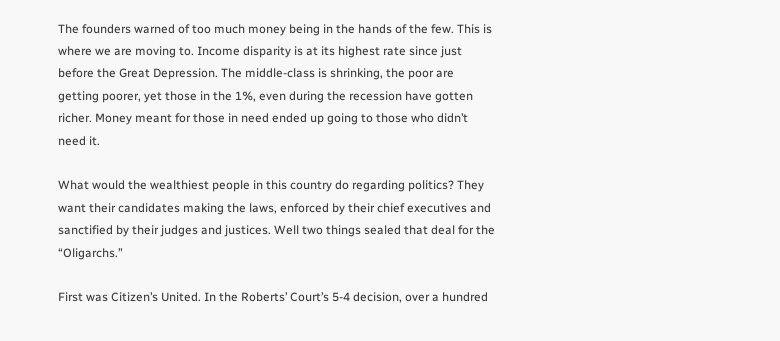The founders warned of too much money being in the hands of the few. This is where we are moving to. Income disparity is at its highest rate since just before the Great Depression. The middle-class is shrinking, the poor are getting poorer, yet those in the 1%, even during the recession have gotten richer. Money meant for those in need ended up going to those who didn’t need it.

What would the wealthiest people in this country do regarding politics? They want their candidates making the laws, enforced by their chief executives and sanctified by their judges and justices. Well two things sealed that deal for the “Oligarchs.”

First was Citizen’s United. In the Roberts’ Court’s 5-4 decision, over a hundred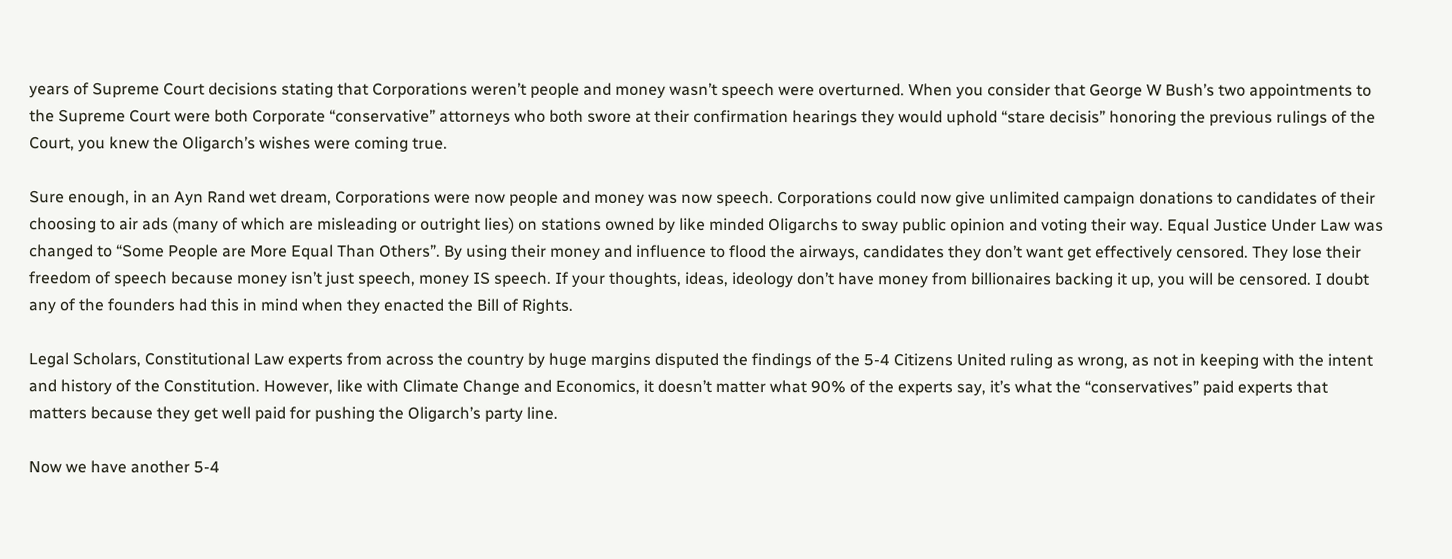years of Supreme Court decisions stating that Corporations weren’t people and money wasn’t speech were overturned. When you consider that George W Bush’s two appointments to the Supreme Court were both Corporate “conservative” attorneys who both swore at their confirmation hearings they would uphold “stare decisis” honoring the previous rulings of the Court, you knew the Oligarch’s wishes were coming true.

Sure enough, in an Ayn Rand wet dream, Corporations were now people and money was now speech. Corporations could now give unlimited campaign donations to candidates of their choosing to air ads (many of which are misleading or outright lies) on stations owned by like minded Oligarchs to sway public opinion and voting their way. Equal Justice Under Law was changed to “Some People are More Equal Than Others”. By using their money and influence to flood the airways, candidates they don’t want get effectively censored. They lose their freedom of speech because money isn’t just speech, money IS speech. If your thoughts, ideas, ideology don’t have money from billionaires backing it up, you will be censored. I doubt any of the founders had this in mind when they enacted the Bill of Rights.

Legal Scholars, Constitutional Law experts from across the country by huge margins disputed the findings of the 5-4 Citizens United ruling as wrong, as not in keeping with the intent and history of the Constitution. However, like with Climate Change and Economics, it doesn’t matter what 90% of the experts say, it’s what the “conservatives” paid experts that matters because they get well paid for pushing the Oligarch’s party line.

Now we have another 5-4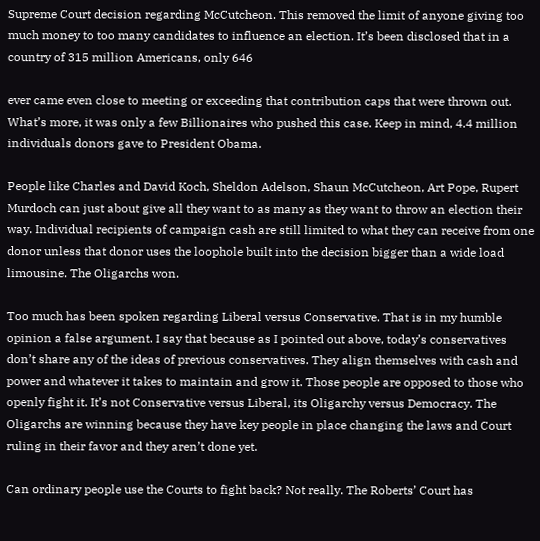Supreme Court decision regarding McCutcheon. This removed the limit of anyone giving too much money to too many candidates to influence an election. It’s been disclosed that in a country of 315 million Americans, only 646

ever came even close to meeting or exceeding that contribution caps that were thrown out. What’s more, it was only a few Billionaires who pushed this case. Keep in mind, 4.4 million individuals donors gave to President Obama.

People like Charles and David Koch, Sheldon Adelson, Shaun McCutcheon, Art Pope, Rupert Murdoch can just about give all they want to as many as they want to throw an election their way. Individual recipients of campaign cash are still limited to what they can receive from one donor unless that donor uses the loophole built into the decision bigger than a wide load limousine. The Oligarchs won.

Too much has been spoken regarding Liberal versus Conservative. That is in my humble opinion a false argument. I say that because as I pointed out above, today’s conservatives don’t share any of the ideas of previous conservatives. They align themselves with cash and power and whatever it takes to maintain and grow it. Those people are opposed to those who openly fight it. It’s not Conservative versus Liberal, its Oligarchy versus Democracy. The Oligarchs are winning because they have key people in place changing the laws and Court ruling in their favor and they aren’t done yet.

Can ordinary people use the Courts to fight back? Not really. The Roberts’ Court has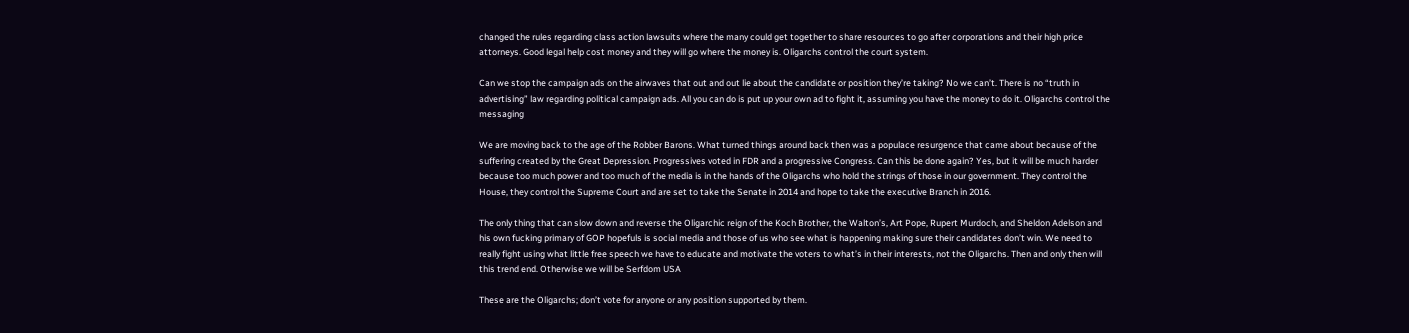changed the rules regarding class action lawsuits where the many could get together to share resources to go after corporations and their high price attorneys. Good legal help cost money and they will go where the money is. Oligarchs control the court system.

Can we stop the campaign ads on the airwaves that out and out lie about the candidate or position they’re taking? No we can’t. There is no “truth in advertising” law regarding political campaign ads. All you can do is put up your own ad to fight it, assuming you have the money to do it. Oligarchs control the messaging

We are moving back to the age of the Robber Barons. What turned things around back then was a populace resurgence that came about because of the suffering created by the Great Depression. Progressives voted in FDR and a progressive Congress. Can this be done again? Yes, but it will be much harder because too much power and too much of the media is in the hands of the Oligarchs who hold the strings of those in our government. They control the House, they control the Supreme Court and are set to take the Senate in 2014 and hope to take the executive Branch in 2016.

The only thing that can slow down and reverse the Oligarchic reign of the Koch Brother, the Walton’s, Art Pope, Rupert Murdoch, and Sheldon Adelson and his own fucking primary of GOP hopefuls is social media and those of us who see what is happening making sure their candidates don’t win. We need to really fight using what little free speech we have to educate and motivate the voters to what’s in their interests, not the Oligarchs. Then and only then will this trend end. Otherwise we will be Serfdom USA

These are the Oligarchs; don’t vote for anyone or any position supported by them.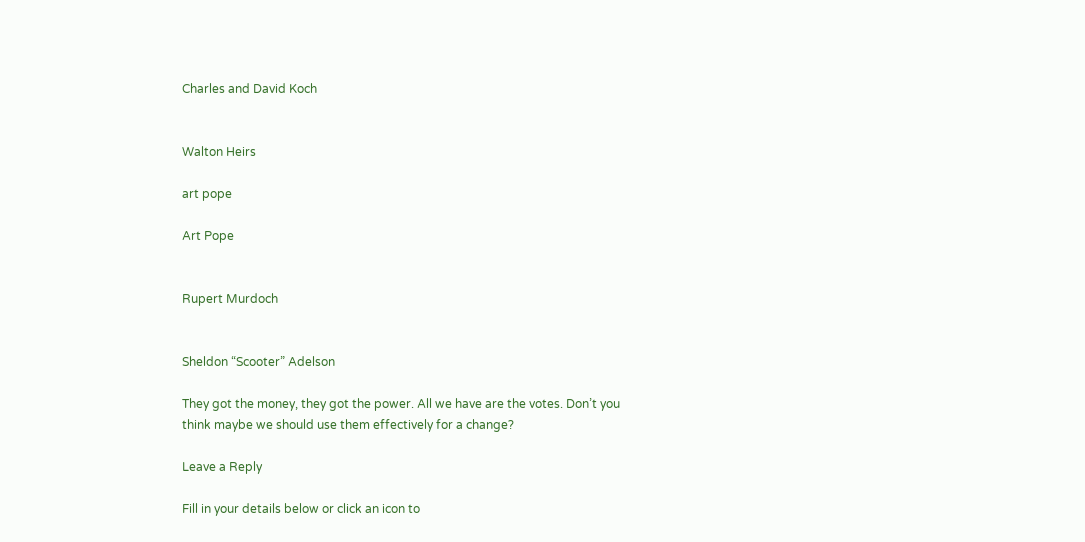Charles and David Koch


Walton Heirs

art pope

Art Pope


Rupert Murdoch


Sheldon “Scooter” Adelson

They got the money, they got the power. All we have are the votes. Don’t you think maybe we should use them effectively for a change?

Leave a Reply

Fill in your details below or click an icon to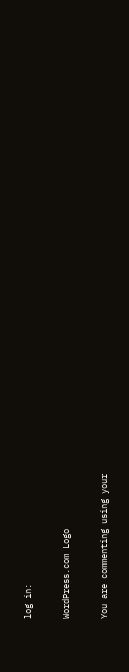log in:

WordPress.com Logo

You are commenting using your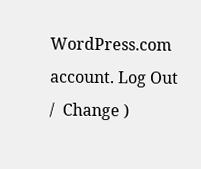WordPress.com account. Log Out /  Change )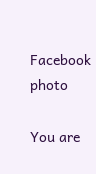Facebook photo

You are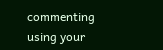commenting using your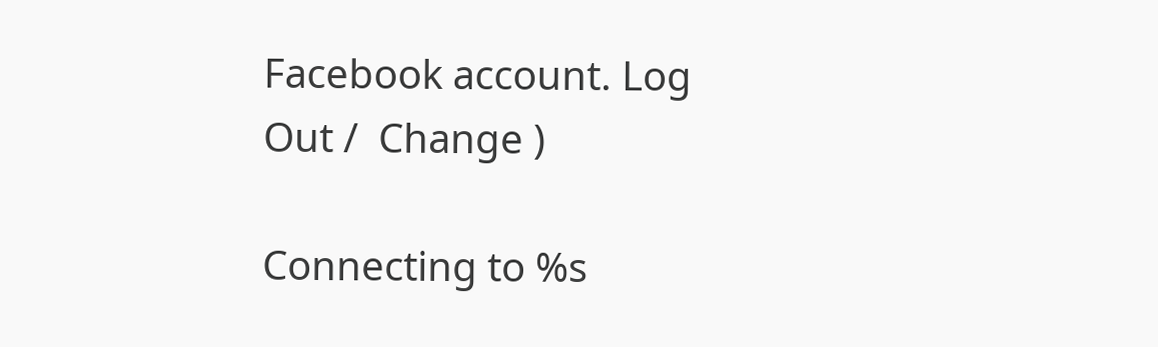Facebook account. Log Out /  Change )

Connecting to %s